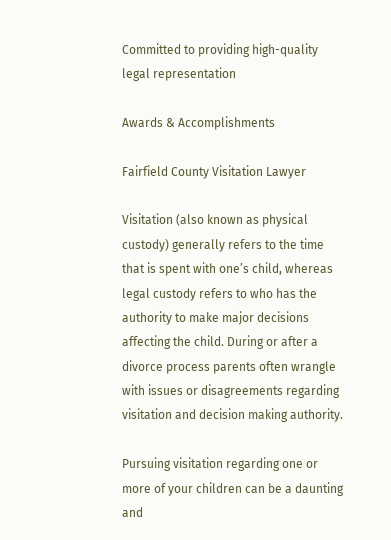Committed to providing high-quality legal representation

Awards & Accomplishments

Fairfield County Visitation Lawyer

Visitation (also known as physical custody) generally refers to the time that is spent with one’s child, whereas legal custody refers to who has the authority to make major decisions affecting the child. During or after a divorce process parents often wrangle with issues or disagreements regarding visitation and decision making authority.

Pursuing visitation regarding one or more of your children can be a daunting and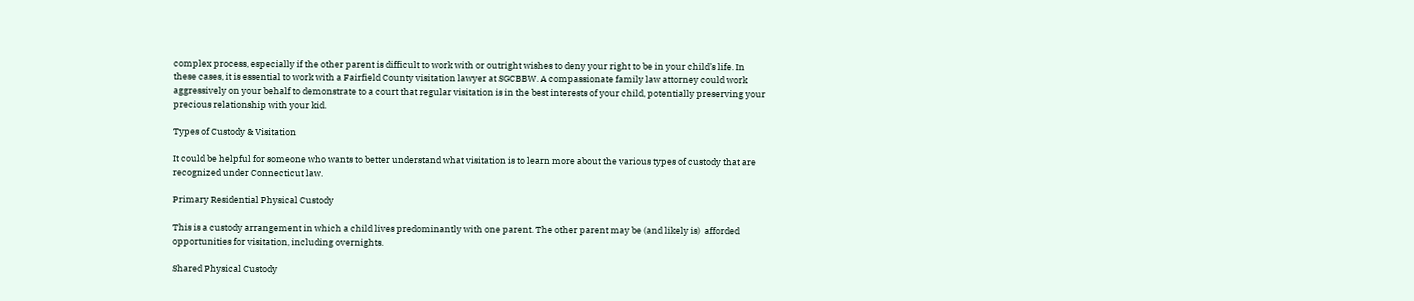complex process, especially if the other parent is difficult to work with or outright wishes to deny your right to be in your child’s life. In these cases, it is essential to work with a Fairfield County visitation lawyer at SGCBBW. A compassionate family law attorney could work aggressively on your behalf to demonstrate to a court that regular visitation is in the best interests of your child, potentially preserving your precious relationship with your kid.

Types of Custody & Visitation

It could be helpful for someone who wants to better understand what visitation is to learn more about the various types of custody that are recognized under Connecticut law.

Primary Residential Physical Custody

This is a custody arrangement in which a child lives predominantly with one parent. The other parent may be (and likely is)  afforded opportunities for visitation, including overnights.

Shared Physical Custody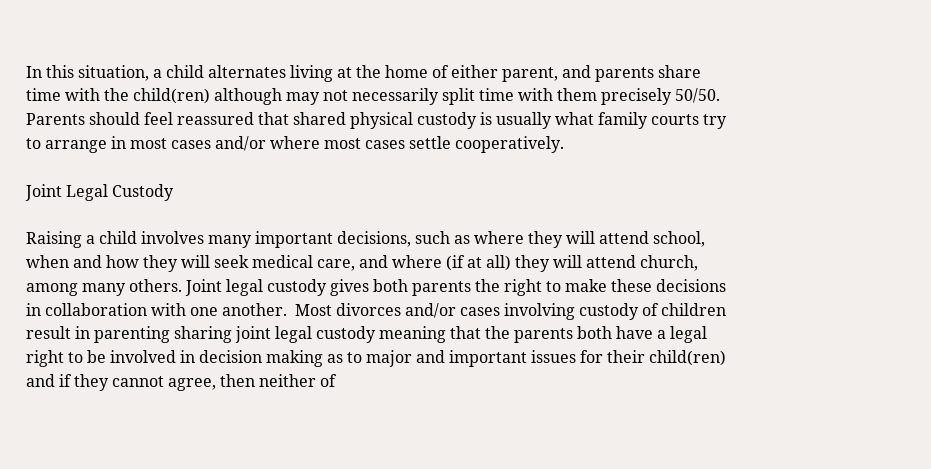In this situation, a child alternates living at the home of either parent, and parents share time with the child(ren) although may not necessarily split time with them precisely 50/50. Parents should feel reassured that shared physical custody is usually what family courts try to arrange in most cases and/or where most cases settle cooperatively.

Joint Legal Custody

Raising a child involves many important decisions, such as where they will attend school, when and how they will seek medical care, and where (if at all) they will attend church, among many others. Joint legal custody gives both parents the right to make these decisions in collaboration with one another.  Most divorces and/or cases involving custody of children result in parenting sharing joint legal custody meaning that the parents both have a legal right to be involved in decision making as to major and important issues for their child(ren) and if they cannot agree, then neither of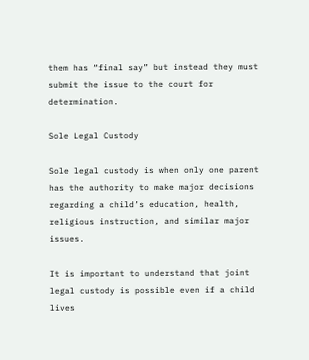them has “final say” but instead they must submit the issue to the court for determination.

Sole Legal Custody

Sole legal custody is when only one parent has the authority to make major decisions regarding a child’s education, health, religious instruction, and similar major issues.

It is important to understand that joint legal custody is possible even if a child lives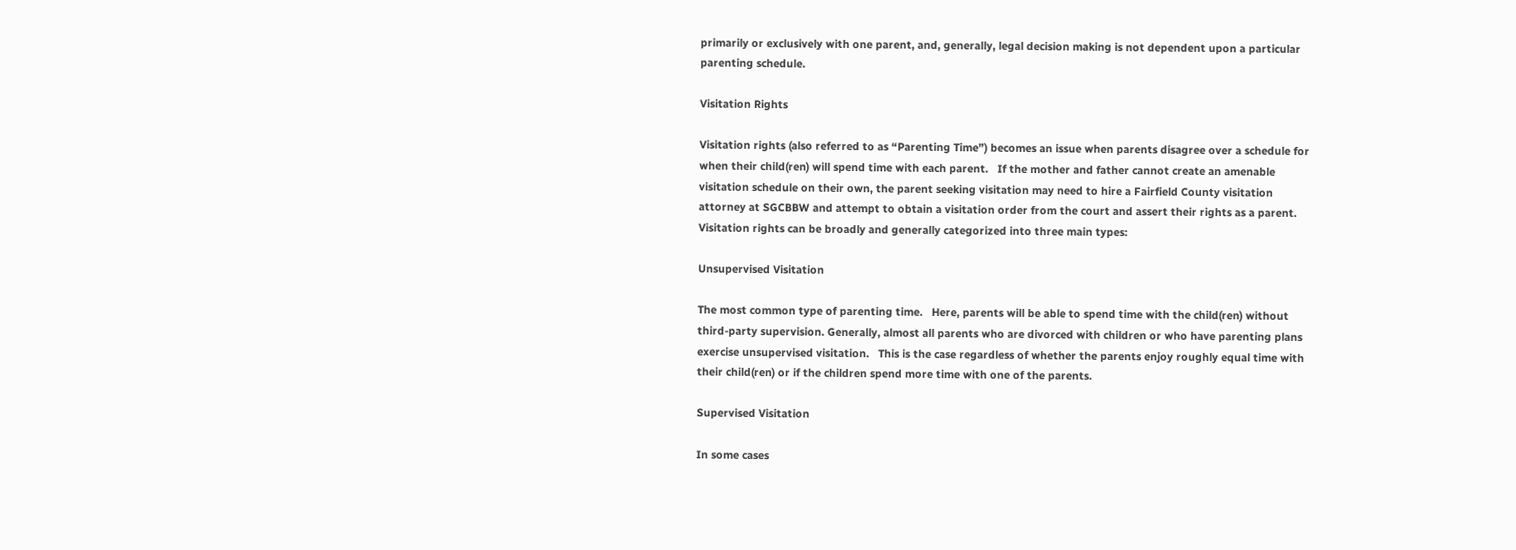primarily or exclusively with one parent, and, generally, legal decision making is not dependent upon a particular parenting schedule.

Visitation Rights

Visitation rights (also referred to as “Parenting Time”) becomes an issue when parents disagree over a schedule for when their child(ren) will spend time with each parent.   If the mother and father cannot create an amenable visitation schedule on their own, the parent seeking visitation may need to hire a Fairfield County visitation attorney at SGCBBW and attempt to obtain a visitation order from the court and assert their rights as a parent. Visitation rights can be broadly and generally categorized into three main types:

Unsupervised Visitation

The most common type of parenting time.   Here, parents will be able to spend time with the child(ren) without third-party supervision. Generally, almost all parents who are divorced with children or who have parenting plans exercise unsupervised visitation.   This is the case regardless of whether the parents enjoy roughly equal time with their child(ren) or if the children spend more time with one of the parents.

Supervised Visitation

In some cases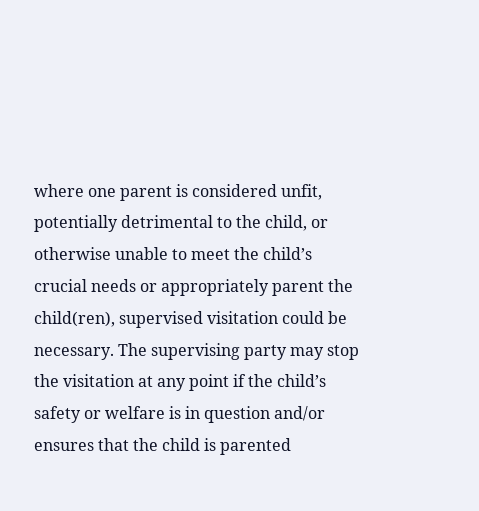where one parent is considered unfit, potentially detrimental to the child, or otherwise unable to meet the child’s crucial needs or appropriately parent the child(ren), supervised visitation could be necessary. The supervising party may stop the visitation at any point if the child’s safety or welfare is in question and/or ensures that the child is parented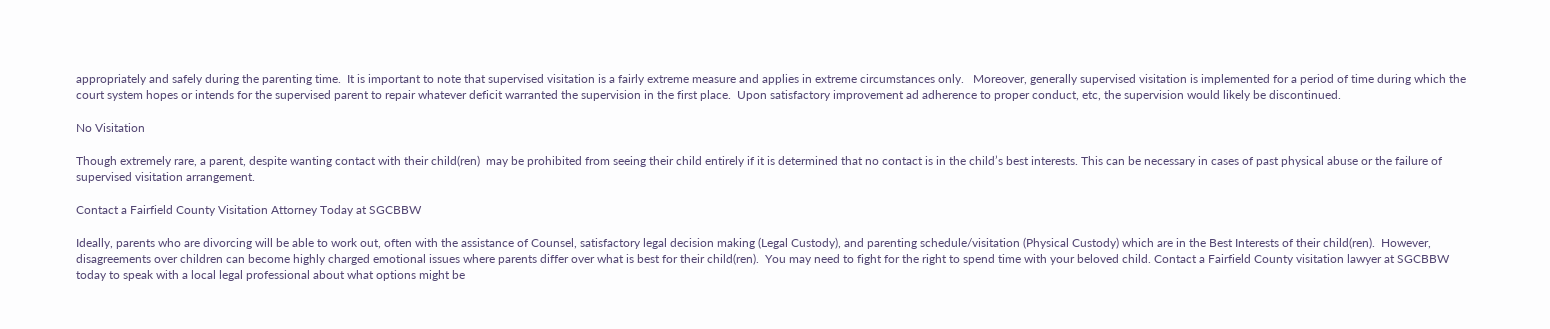appropriately and safely during the parenting time.  It is important to note that supervised visitation is a fairly extreme measure and applies in extreme circumstances only.   Moreover, generally supervised visitation is implemented for a period of time during which the court system hopes or intends for the supervised parent to repair whatever deficit warranted the supervision in the first place.  Upon satisfactory improvement ad adherence to proper conduct, etc, the supervision would likely be discontinued.

No Visitation

Though extremely rare, a parent, despite wanting contact with their child(ren)  may be prohibited from seeing their child entirely if it is determined that no contact is in the child’s best interests. This can be necessary in cases of past physical abuse or the failure of supervised visitation arrangement.

Contact a Fairfield County Visitation Attorney Today at SGCBBW

Ideally, parents who are divorcing will be able to work out, often with the assistance of Counsel, satisfactory legal decision making (Legal Custody), and parenting schedule/visitation (Physical Custody) which are in the Best Interests of their child(ren).  However, disagreements over children can become highly charged emotional issues where parents differ over what is best for their child(ren).  You may need to fight for the right to spend time with your beloved child. Contact a Fairfield County visitation lawyer at SGCBBW today to speak with a local legal professional about what options might be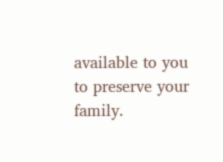available to you to preserve your family.